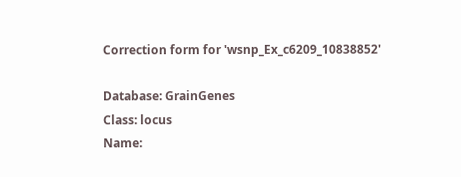Correction form for 'wsnp_Ex_c6209_10838852'

Database: GrainGenes
Class: locus
Name: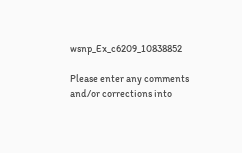wsnp_Ex_c6209_10838852

Please enter any comments and/or corrections into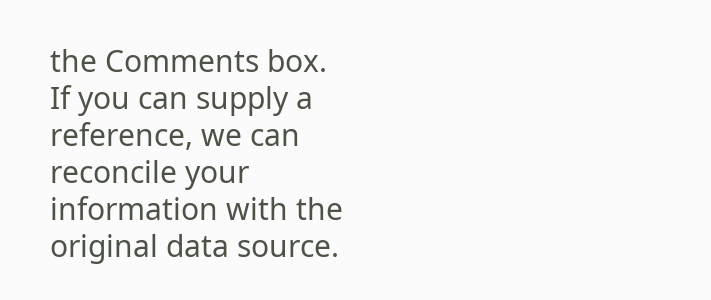the Comments box.
If you can supply a reference, we can reconcile your information with the original data source.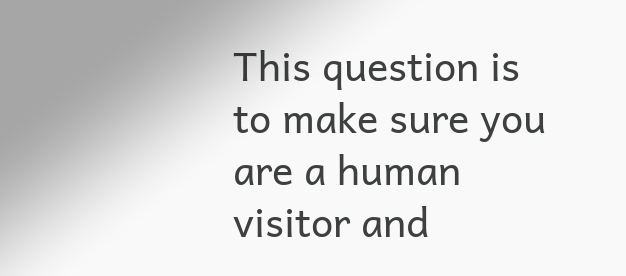This question is to make sure you are a human visitor and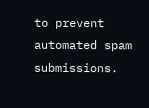to prevent automated spam submissions.